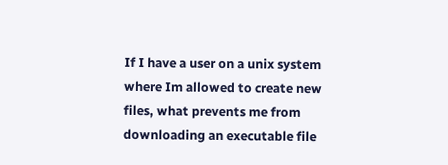If I have a user on a unix system where Im allowed to create new files, what prevents me from downloading an executable file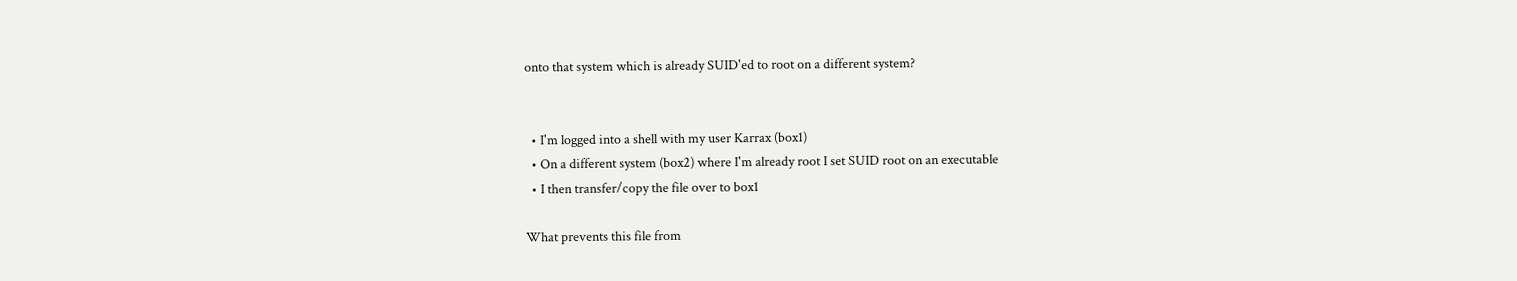onto that system which is already SUID'ed to root on a different system?


  • I'm logged into a shell with my user Karrax (box1)
  • On a different system (box2) where I'm already root I set SUID root on an executable
  • I then transfer/copy the file over to box1

What prevents this file from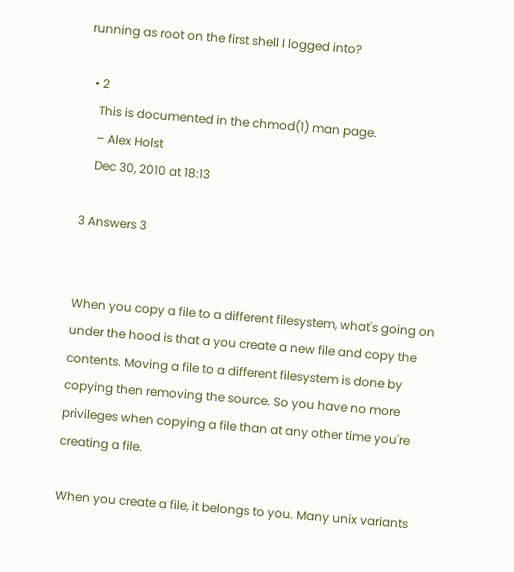running as root on the first shell I logged into?

  • 2
    This is documented in the chmod(1) man page.
    – Alex Holst
    Dec 30, 2010 at 18:13

3 Answers 3


When you copy a file to a different filesystem, what's going on under the hood is that a you create a new file and copy the contents. Moving a file to a different filesystem is done by copying then removing the source. So you have no more privileges when copying a file than at any other time you're creating a file.

When you create a file, it belongs to you. Many unix variants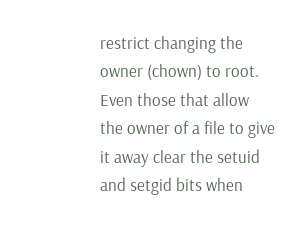restrict changing the owner (chown) to root. Even those that allow the owner of a file to give it away clear the setuid and setgid bits when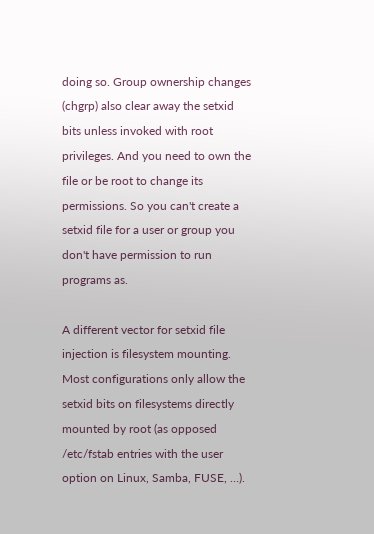doing so. Group ownership changes (chgrp) also clear away the setxid bits unless invoked with root privileges. And you need to own the file or be root to change its permissions. So you can't create a setxid file for a user or group you don't have permission to run programs as.

A different vector for setxid file injection is filesystem mounting. Most configurations only allow the setxid bits on filesystems directly mounted by root (as opposed /etc/fstab entries with the user option on Linux, Samba, FUSE, …).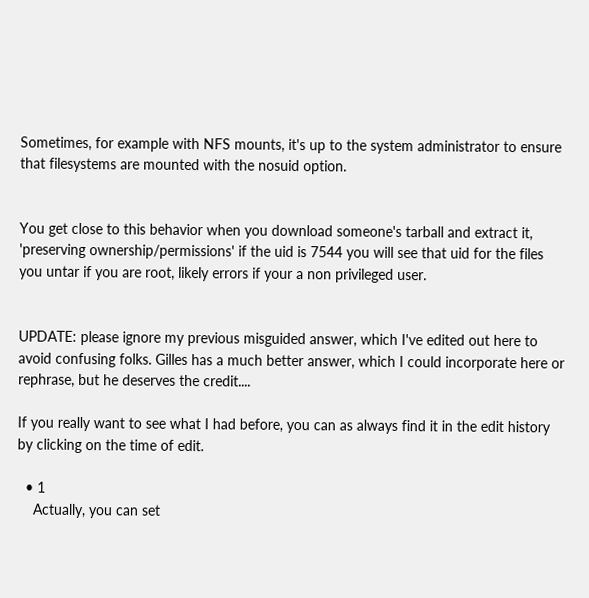Sometimes, for example with NFS mounts, it's up to the system administrator to ensure that filesystems are mounted with the nosuid option.


You get close to this behavior when you download someone's tarball and extract it, 'preserving ownership/permissions' if the uid is 7544 you will see that uid for the files you untar if you are root, likely errors if your a non privileged user.


UPDATE: please ignore my previous misguided answer, which I've edited out here to avoid confusing folks. Gilles has a much better answer, which I could incorporate here or rephrase, but he deserves the credit....

If you really want to see what I had before, you can as always find it in the edit history by clicking on the time of edit.

  • 1
    Actually, you can set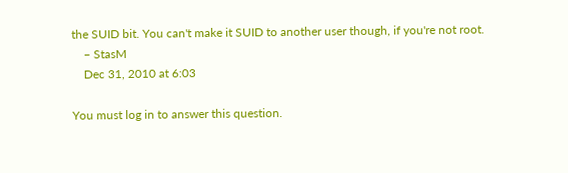the SUID bit. You can't make it SUID to another user though, if you're not root.
    – StasM
    Dec 31, 2010 at 6:03

You must log in to answer this question.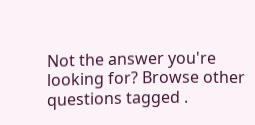Not the answer you're looking for? Browse other questions tagged .